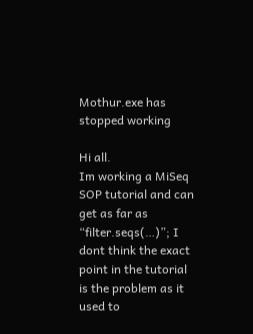Mothur.exe has stopped working

Hi all.
Im working a MiSeq SOP tutorial and can get as far as “filter.seqs(…)”; I dont think the exact point in the tutorial is the problem as it used to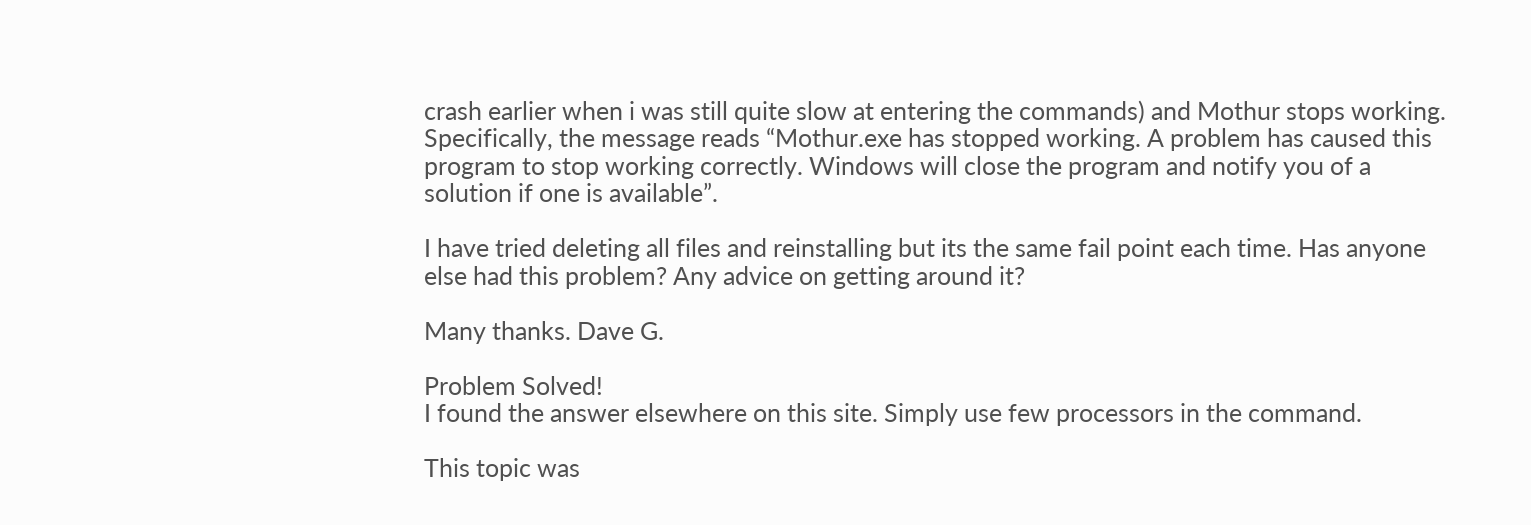crash earlier when i was still quite slow at entering the commands) and Mothur stops working. Specifically, the message reads “Mothur.exe has stopped working. A problem has caused this program to stop working correctly. Windows will close the program and notify you of a solution if one is available”.

I have tried deleting all files and reinstalling but its the same fail point each time. Has anyone else had this problem? Any advice on getting around it?

Many thanks. Dave G.

Problem Solved!
I found the answer elsewhere on this site. Simply use few processors in the command.

This topic was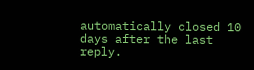automatically closed 10 days after the last reply.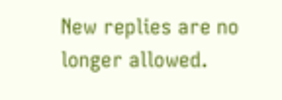New replies are no longer allowed.